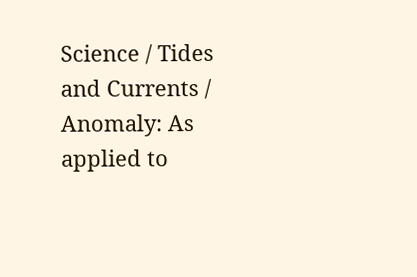Science / Tides and Currents / Anomaly: As applied to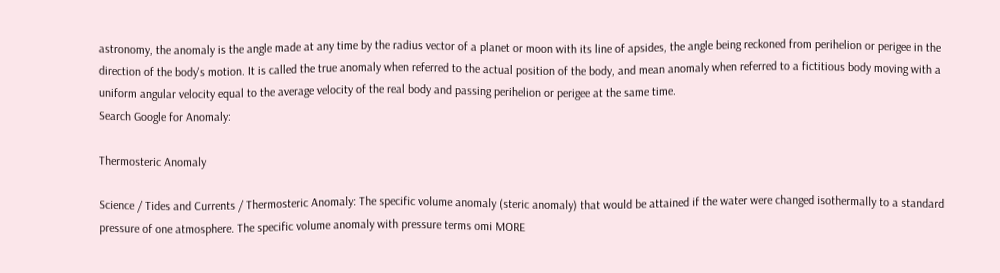astronomy, the anomaly is the angle made at any time by the radius vector of a planet or moon with its line of apsides, the angle being reckoned from perihelion or perigee in the direction of the body's motion. It is called the true anomaly when referred to the actual position of the body, and mean anomaly when referred to a fictitious body moving with a uniform angular velocity equal to the average velocity of the real body and passing perihelion or perigee at the same time.
Search Google for Anomaly:

Thermosteric Anomaly

Science / Tides and Currents / Thermosteric Anomaly: The specific volume anomaly (steric anomaly) that would be attained if the water were changed isothermally to a standard pressure of one atmosphere. The specific volume anomaly with pressure terms omi MORE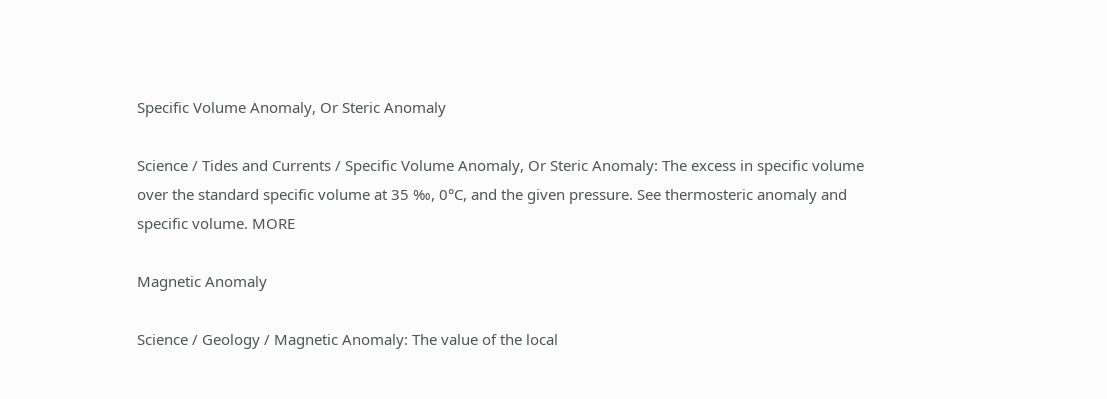Specific Volume Anomaly, Or Steric Anomaly

Science / Tides and Currents / Specific Volume Anomaly, Or Steric Anomaly: The excess in specific volume over the standard specific volume at 35 ‰, 0°C, and the given pressure. See thermosteric anomaly and specific volume. MORE

Magnetic Anomaly

Science / Geology / Magnetic Anomaly: The value of the local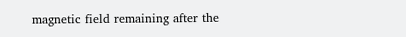magnetic field remaining after the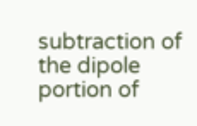subtraction of the dipole portion of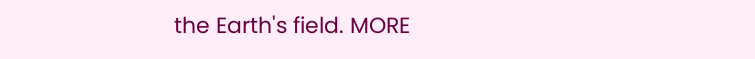the Earth's field. MORE